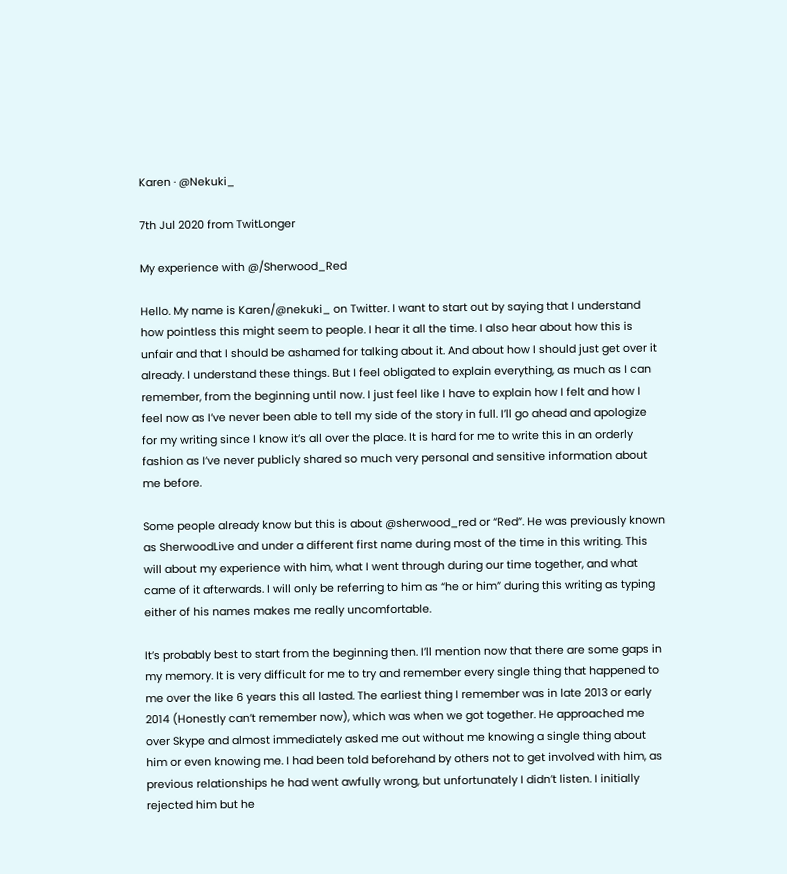Karen · @Nekuki_

7th Jul 2020 from TwitLonger

My experience with @/Sherwood_Red

Hello. My name is Karen/@nekuki_ on Twitter. I want to start out by saying that I understand how pointless this might seem to people. I hear it all the time. I also hear about how this is unfair and that I should be ashamed for talking about it. And about how I should just get over it already. I understand these things. But I feel obligated to explain everything, as much as I can remember, from the beginning until now. I just feel like I have to explain how I felt and how I feel now as I’ve never been able to tell my side of the story in full. I’ll go ahead and apologize for my writing since I know it’s all over the place. It is hard for me to write this in an orderly fashion as I’ve never publicly shared so much very personal and sensitive information about me before.

Some people already know but this is about @sherwood_red or “Red”. He was previously known as SherwoodLive and under a different first name during most of the time in this writing. This will about my experience with him, what I went through during our time together, and what came of it afterwards. I will only be referring to him as “he or him” during this writing as typing either of his names makes me really uncomfortable.

It’s probably best to start from the beginning then. I’ll mention now that there are some gaps in my memory. It is very difficult for me to try and remember every single thing that happened to me over the like 6 years this all lasted. The earliest thing I remember was in late 2013 or early 2014 (Honestly can’t remember now), which was when we got together. He approached me over Skype and almost immediately asked me out without me knowing a single thing about him or even knowing me. I had been told beforehand by others not to get involved with him, as previous relationships he had went awfully wrong, but unfortunately I didn’t listen. I initially rejected him but he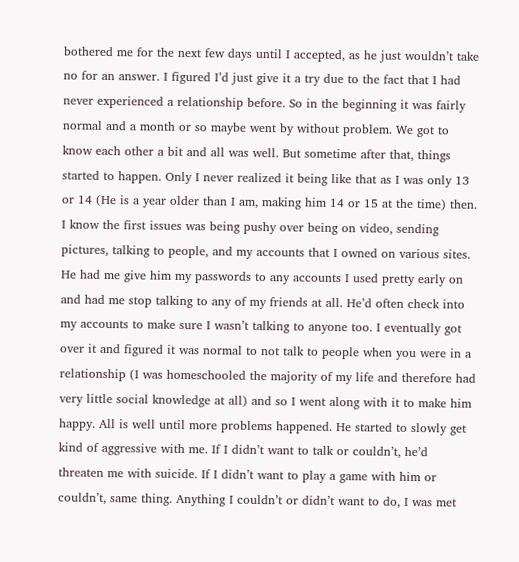bothered me for the next few days until I accepted, as he just wouldn’t take no for an answer. I figured I’d just give it a try due to the fact that I had never experienced a relationship before. So in the beginning it was fairly normal and a month or so maybe went by without problem. We got to know each other a bit and all was well. But sometime after that, things started to happen. Only I never realized it being like that as I was only 13 or 14 (He is a year older than I am, making him 14 or 15 at the time) then. I know the first issues was being pushy over being on video, sending pictures, talking to people, and my accounts that I owned on various sites. He had me give him my passwords to any accounts I used pretty early on and had me stop talking to any of my friends at all. He’d often check into my accounts to make sure I wasn’t talking to anyone too. I eventually got over it and figured it was normal to not talk to people when you were in a relationship (I was homeschooled the majority of my life and therefore had very little social knowledge at all) and so I went along with it to make him happy. All is well until more problems happened. He started to slowly get kind of aggressive with me. If I didn’t want to talk or couldn’t, he’d threaten me with suicide. If I didn’t want to play a game with him or couldn’t, same thing. Anything I couldn’t or didn’t want to do, I was met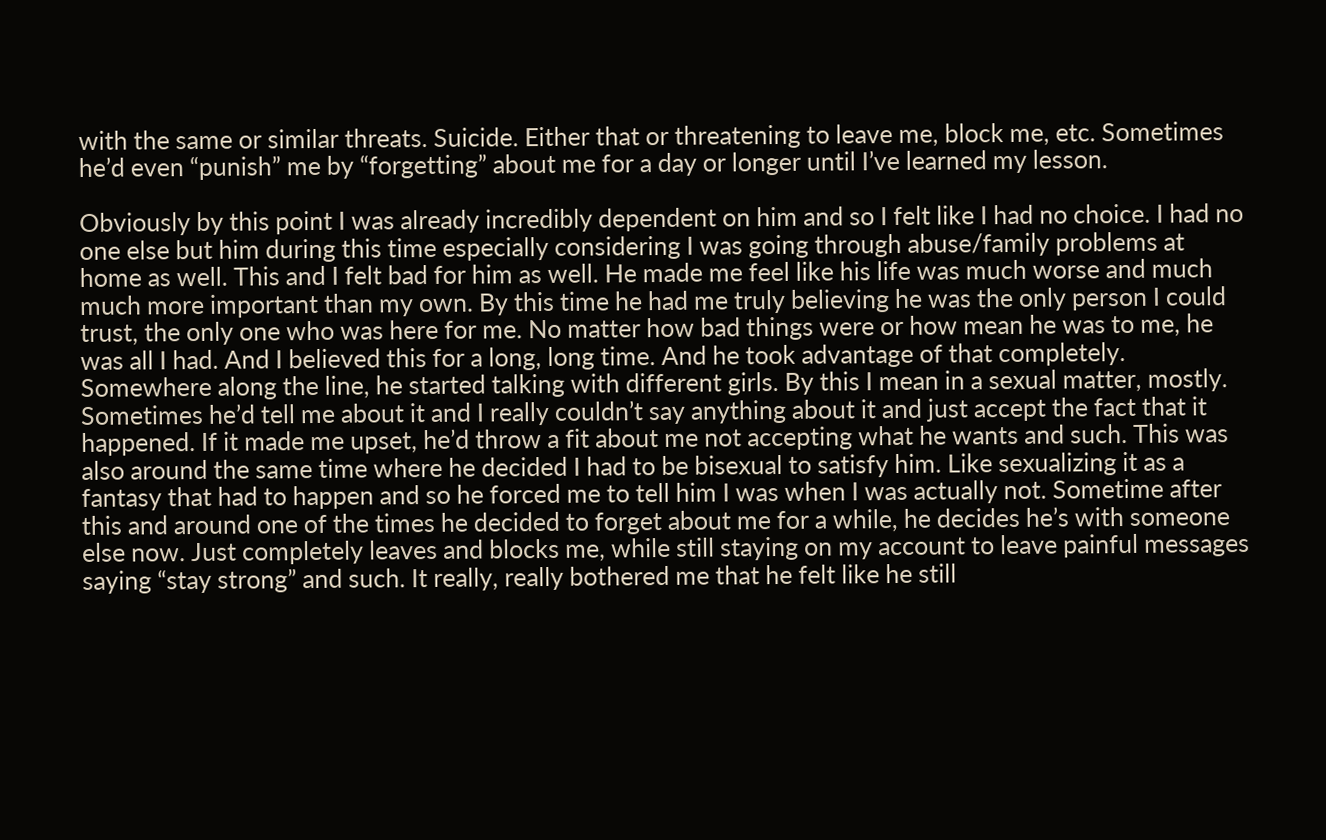with the same or similar threats. Suicide. Either that or threatening to leave me, block me, etc. Sometimes he’d even “punish” me by “forgetting” about me for a day or longer until I’ve learned my lesson.

Obviously by this point I was already incredibly dependent on him and so I felt like I had no choice. I had no one else but him during this time especially considering I was going through abuse/family problems at home as well. This and I felt bad for him as well. He made me feel like his life was much worse and much much more important than my own. By this time he had me truly believing he was the only person I could trust, the only one who was here for me. No matter how bad things were or how mean he was to me, he was all I had. And I believed this for a long, long time. And he took advantage of that completely. Somewhere along the line, he started talking with different girls. By this I mean in a sexual matter, mostly. Sometimes he’d tell me about it and I really couldn’t say anything about it and just accept the fact that it happened. If it made me upset, he’d throw a fit about me not accepting what he wants and such. This was also around the same time where he decided I had to be bisexual to satisfy him. Like sexualizing it as a fantasy that had to happen and so he forced me to tell him I was when I was actually not. Sometime after this and around one of the times he decided to forget about me for a while, he decides he’s with someone else now. Just completely leaves and blocks me, while still staying on my account to leave painful messages saying “stay strong” and such. It really, really bothered me that he felt like he still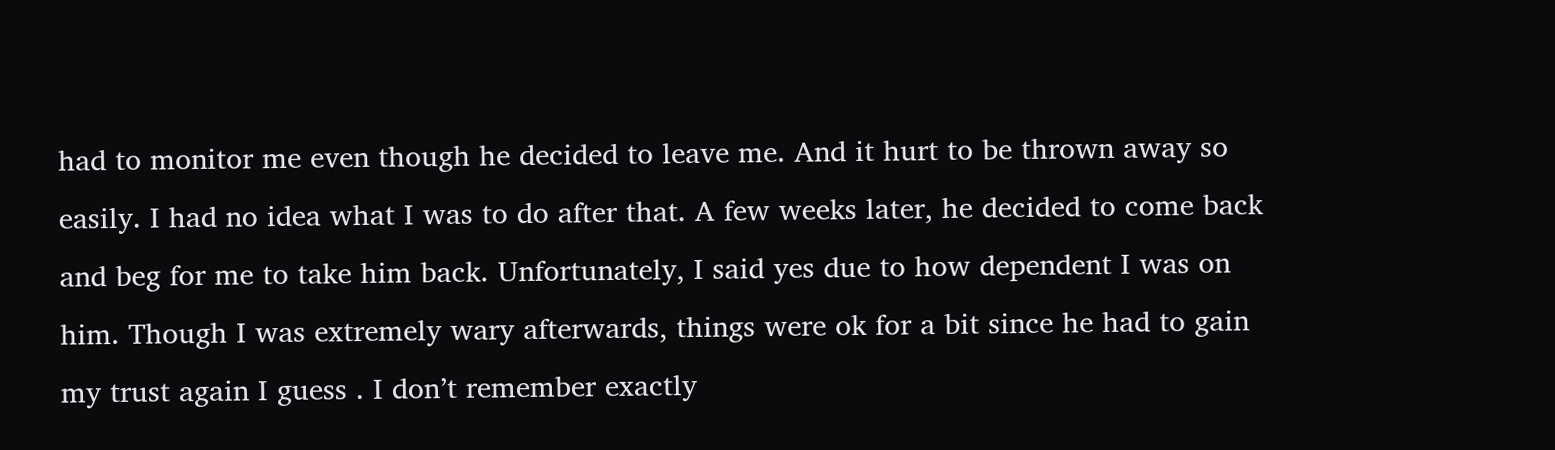had to monitor me even though he decided to leave me. And it hurt to be thrown away so easily. I had no idea what I was to do after that. A few weeks later, he decided to come back and beg for me to take him back. Unfortunately, I said yes due to how dependent I was on him. Though I was extremely wary afterwards, things were ok for a bit since he had to gain my trust again I guess . I don’t remember exactly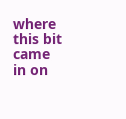where this bit came in on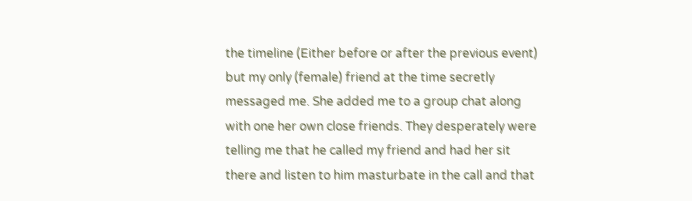the timeline (Either before or after the previous event) but my only (female) friend at the time secretly messaged me. She added me to a group chat along with one her own close friends. They desperately were telling me that he called my friend and had her sit there and listen to him masturbate in the call and that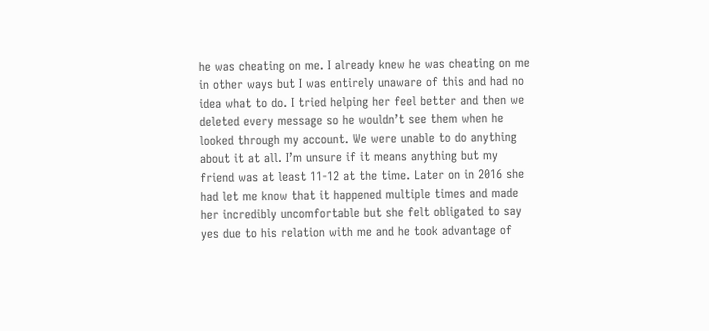he was cheating on me. I already knew he was cheating on me in other ways but I was entirely unaware of this and had no idea what to do. I tried helping her feel better and then we deleted every message so he wouldn’t see them when he looked through my account. We were unable to do anything about it at all. I’m unsure if it means anything but my friend was at least 11-12 at the time. Later on in 2016 she had let me know that it happened multiple times and made her incredibly uncomfortable but she felt obligated to say yes due to his relation with me and he took advantage of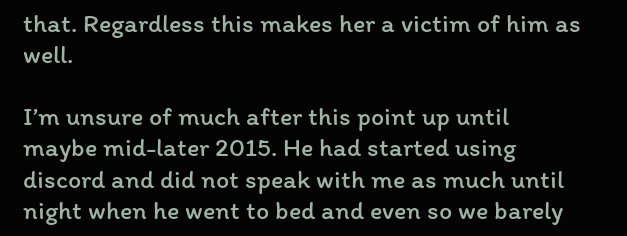that. Regardless this makes her a victim of him as well.

I’m unsure of much after this point up until maybe mid-later 2015. He had started using discord and did not speak with me as much until night when he went to bed and even so we barely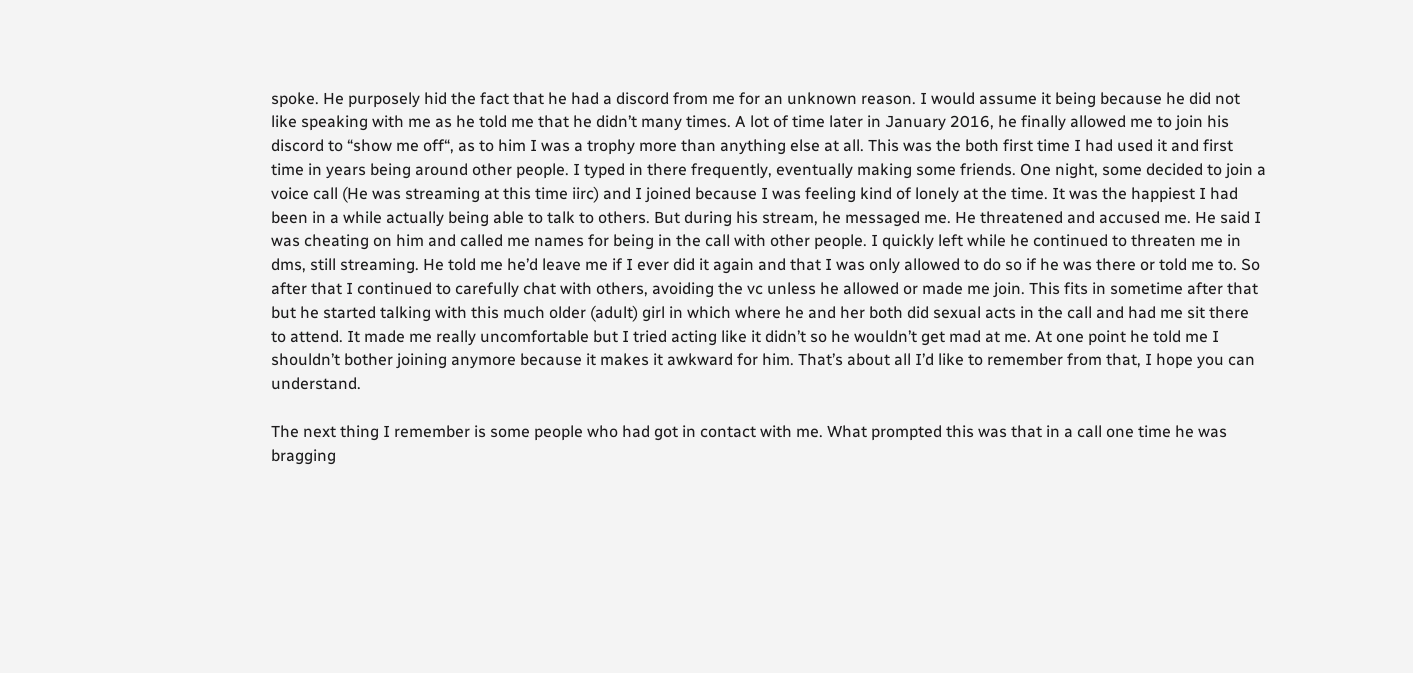spoke. He purposely hid the fact that he had a discord from me for an unknown reason. I would assume it being because he did not like speaking with me as he told me that he didn’t many times. A lot of time later in January 2016, he finally allowed me to join his discord to “show me off“, as to him I was a trophy more than anything else at all. This was the both first time I had used it and first time in years being around other people. I typed in there frequently, eventually making some friends. One night, some decided to join a voice call (He was streaming at this time iirc) and I joined because I was feeling kind of lonely at the time. It was the happiest I had been in a while actually being able to talk to others. But during his stream, he messaged me. He threatened and accused me. He said I was cheating on him and called me names for being in the call with other people. I quickly left while he continued to threaten me in dms, still streaming. He told me he’d leave me if I ever did it again and that I was only allowed to do so if he was there or told me to. So after that I continued to carefully chat with others, avoiding the vc unless he allowed or made me join. This fits in sometime after that but he started talking with this much older (adult) girl in which where he and her both did sexual acts in the call and had me sit there to attend. It made me really uncomfortable but I tried acting like it didn’t so he wouldn’t get mad at me. At one point he told me I shouldn’t bother joining anymore because it makes it awkward for him. That’s about all I’d like to remember from that, I hope you can understand.

The next thing I remember is some people who had got in contact with me. What prompted this was that in a call one time he was bragging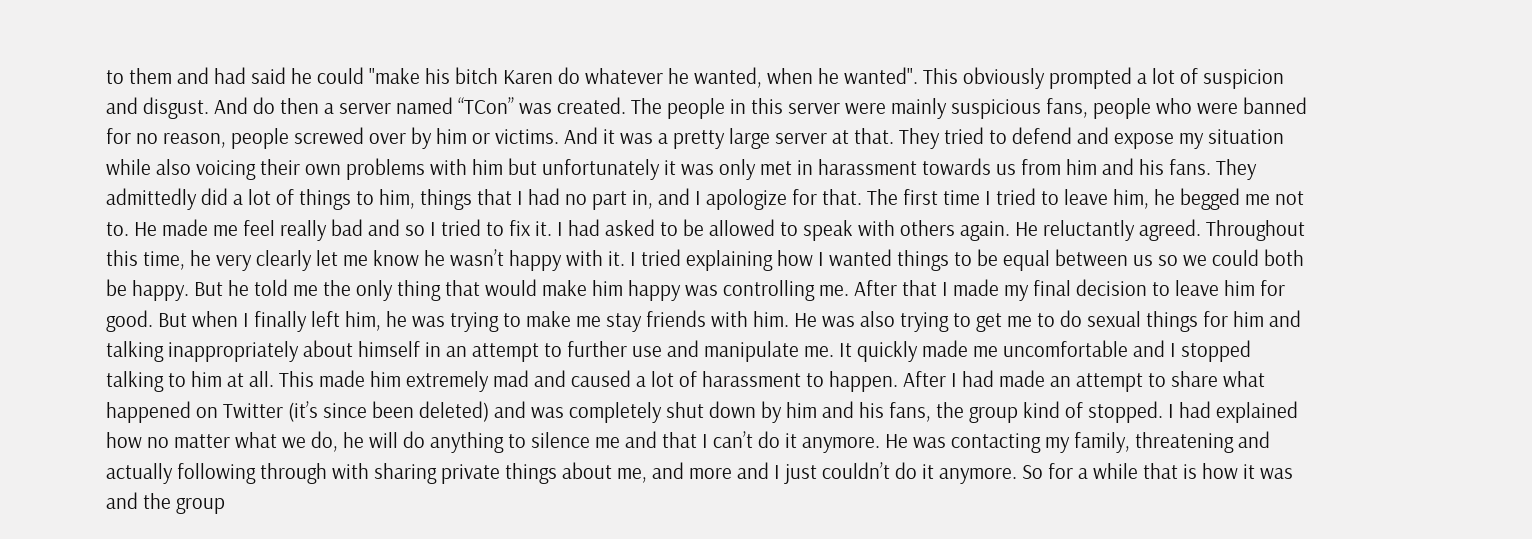to them and had said he could "make his bitch Karen do whatever he wanted, when he wanted". This obviously prompted a lot of suspicion and disgust. And do then a server named “TCon” was created. The people in this server were mainly suspicious fans, people who were banned for no reason, people screwed over by him or victims. And it was a pretty large server at that. They tried to defend and expose my situation while also voicing their own problems with him but unfortunately it was only met in harassment towards us from him and his fans. They admittedly did a lot of things to him, things that I had no part in, and I apologize for that. The first time I tried to leave him, he begged me not to. He made me feel really bad and so I tried to fix it. I had asked to be allowed to speak with others again. He reluctantly agreed. Throughout this time, he very clearly let me know he wasn’t happy with it. I tried explaining how I wanted things to be equal between us so we could both be happy. But he told me the only thing that would make him happy was controlling me. After that I made my final decision to leave him for good. But when I finally left him, he was trying to make me stay friends with him. He was also trying to get me to do sexual things for him and talking inappropriately about himself in an attempt to further use and manipulate me. It quickly made me uncomfortable and I stopped talking to him at all. This made him extremely mad and caused a lot of harassment to happen. After I had made an attempt to share what happened on Twitter (it’s since been deleted) and was completely shut down by him and his fans, the group kind of stopped. I had explained how no matter what we do, he will do anything to silence me and that I can’t do it anymore. He was contacting my family, threatening and actually following through with sharing private things about me, and more and I just couldn’t do it anymore. So for a while that is how it was and the group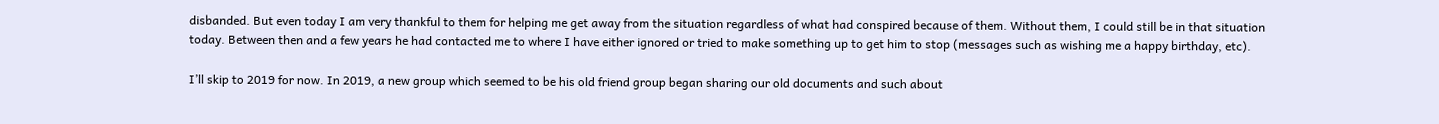disbanded. But even today I am very thankful to them for helping me get away from the situation regardless of what had conspired because of them. Without them, I could still be in that situation today. Between then and a few years he had contacted me to where I have either ignored or tried to make something up to get him to stop (messages such as wishing me a happy birthday, etc).

I’ll skip to 2019 for now. In 2019, a new group which seemed to be his old friend group began sharing our old documents and such about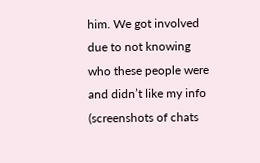him. We got involved due to not knowing who these people were and didn’t like my info (screenshots of chats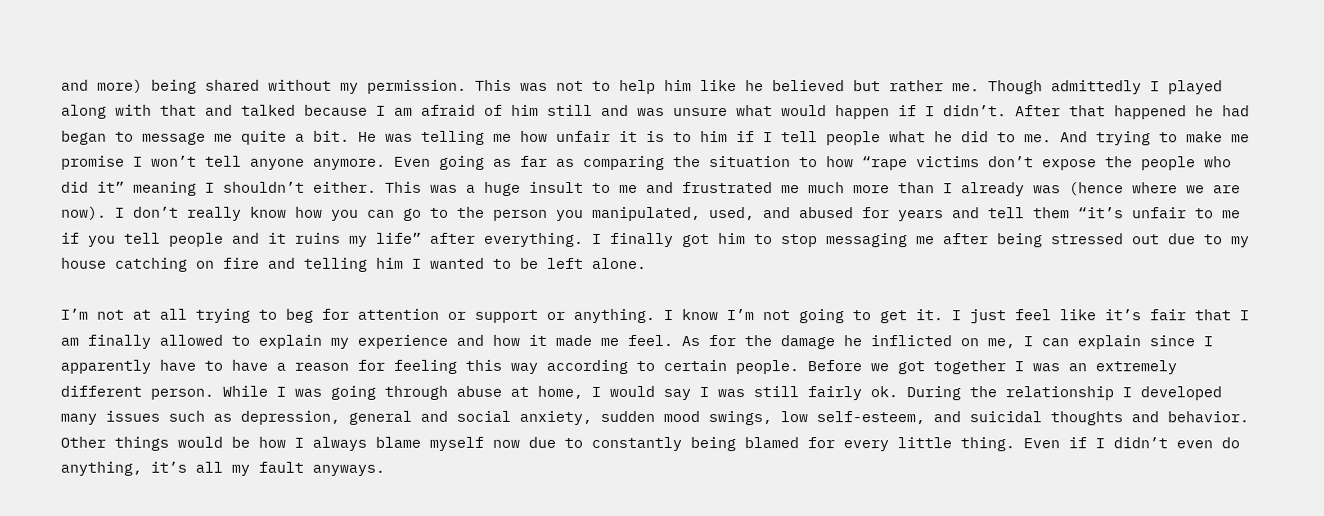and more) being shared without my permission. This was not to help him like he believed but rather me. Though admittedly I played along with that and talked because I am afraid of him still and was unsure what would happen if I didn’t. After that happened he had began to message me quite a bit. He was telling me how unfair it is to him if I tell people what he did to me. And trying to make me promise I won’t tell anyone anymore. Even going as far as comparing the situation to how “rape victims don’t expose the people who did it” meaning I shouldn’t either. This was a huge insult to me and frustrated me much more than I already was (hence where we are now). I don’t really know how you can go to the person you manipulated, used, and abused for years and tell them “it’s unfair to me if you tell people and it ruins my life” after everything. I finally got him to stop messaging me after being stressed out due to my house catching on fire and telling him I wanted to be left alone.

I’m not at all trying to beg for attention or support or anything. I know I’m not going to get it. I just feel like it’s fair that I am finally allowed to explain my experience and how it made me feel. As for the damage he inflicted on me, I can explain since I apparently have to have a reason for feeling this way according to certain people. Before we got together I was an extremely different person. While I was going through abuse at home, I would say I was still fairly ok. During the relationship I developed many issues such as depression, general and social anxiety, sudden mood swings, low self-esteem, and suicidal thoughts and behavior. Other things would be how I always blame myself now due to constantly being blamed for every little thing. Even if I didn’t even do anything, it’s all my fault anyways.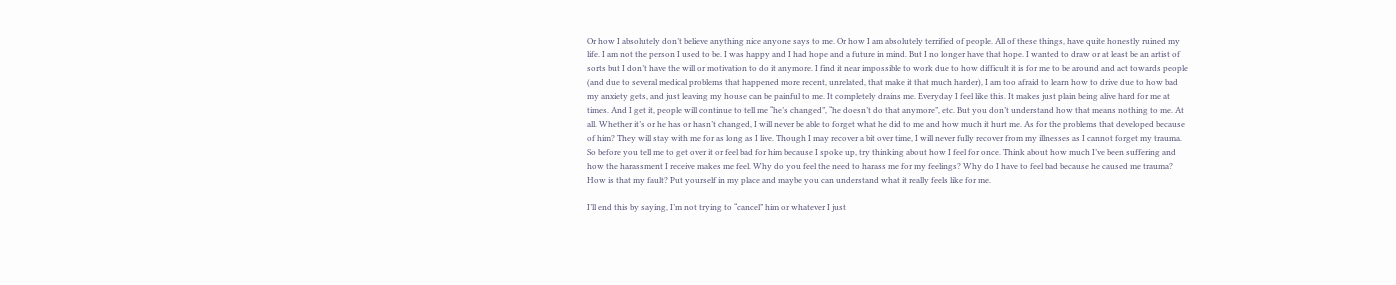Or how I absolutely don’t believe anything nice anyone says to me. Or how I am absolutely terrified of people. All of these things, have quite honestly ruined my life. I am not the person I used to be. I was happy and I had hope and a future in mind. But I no longer have that hope. I wanted to draw or at least be an artist of sorts but I don’t have the will or motivation to do it anymore. I find it near impossible to work due to how difficult it is for me to be around and act towards people (and due to several medical problems that happened more recent, unrelated, that make it that much harder), I am too afraid to learn how to drive due to how bad my anxiety gets, and just leaving my house can be painful to me. It completely drains me. Everyday I feel like this. It makes just plain being alive hard for me at times. And I get it, people will continue to tell me “he’s changed”, “he doesn’t do that anymore”, etc. But you don’t understand how that means nothing to me. At all. Whether it’s or he has or hasn’t changed, I will never be able to forget what he did to me and how much it hurt me. As for the problems that developed because of him? They will stay with me for as long as I live. Though I may recover a bit over time, I will never fully recover from my illnesses as I cannot forget my trauma. So before you tell me to get over it or feel bad for him because I spoke up, try thinking about how I feel for once. Think about how much I’ve been suffering and how the harassment I receive makes me feel. Why do you feel the need to harass me for my feelings? Why do I have to feel bad because he caused me trauma? How is that my fault? Put yourself in my place and maybe you can understand what it really feels like for me.

I’ll end this by saying, I’m not trying to “cancel” him or whatever I just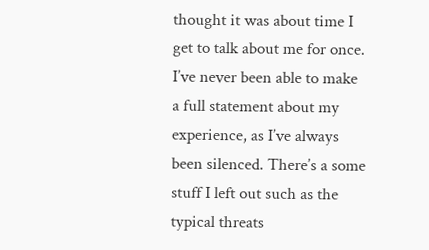thought it was about time I get to talk about me for once. I’ve never been able to make a full statement about my experience, as I’ve always been silenced. There’s a some stuff I left out such as the typical threats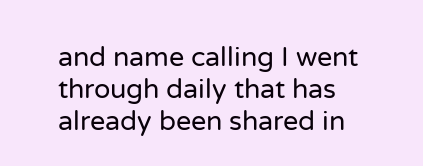and name calling I went through daily that has already been shared in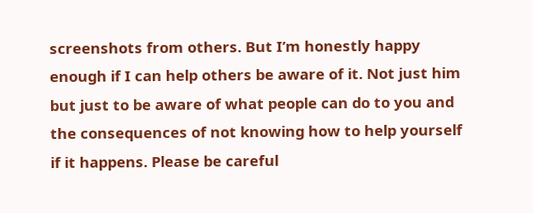screenshots from others. But I’m honestly happy enough if I can help others be aware of it. Not just him but just to be aware of what people can do to you and the consequences of not knowing how to help yourself if it happens. Please be careful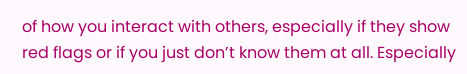of how you interact with others, especially if they show red flags or if you just don’t know them at all. Especially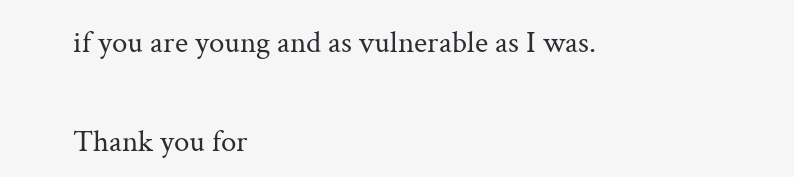if you are young and as vulnerable as I was.

Thank you for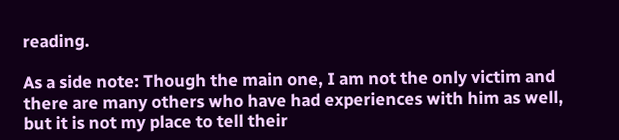reading.

As a side note: Though the main one, I am not the only victim and there are many others who have had experiences with him as well, but it is not my place to tell their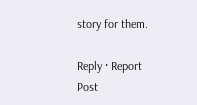story for them.

Reply · Report Post